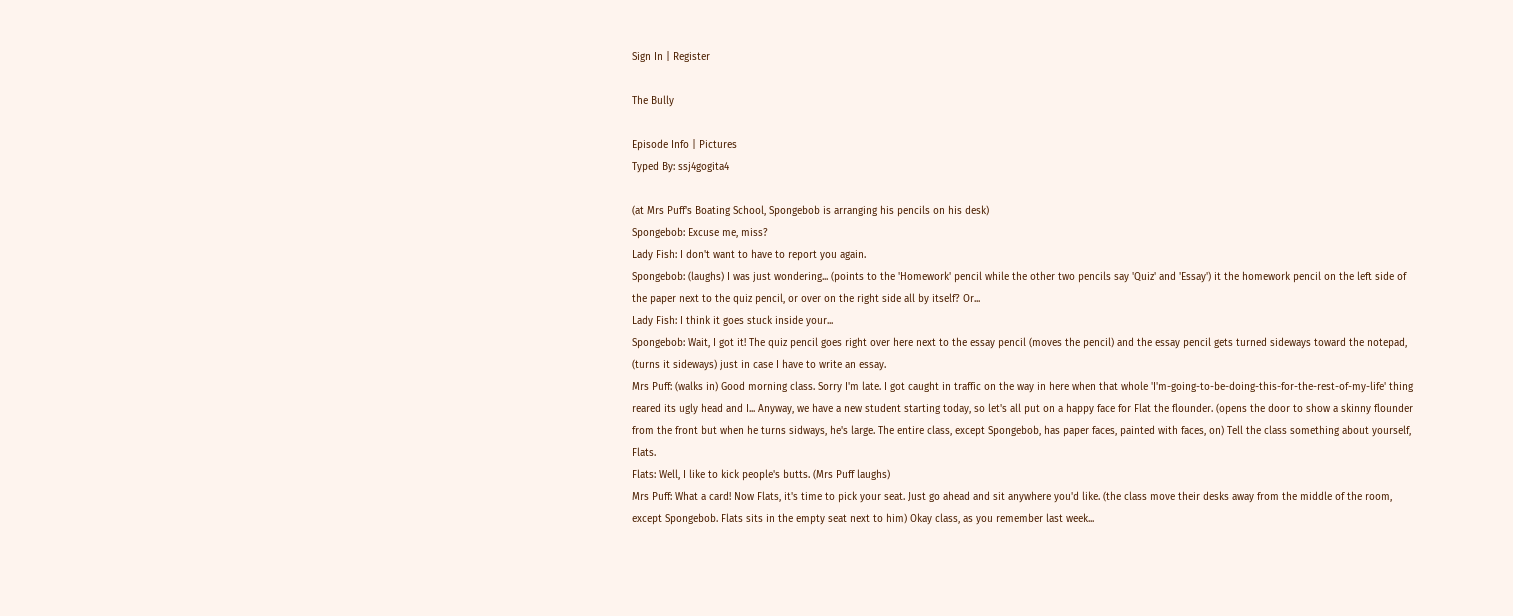Sign In | Register

The Bully

Episode Info | Pictures
Typed By: ssj4gogita4

(at Mrs Puff's Boating School, Spongebob is arranging his pencils on his desk)
Spongebob: Excuse me, miss?
Lady Fish: I don't want to have to report you again.
Spongebob: (laughs) I was just wondering... (points to the 'Homework' pencil while the other two pencils say 'Quiz' and 'Essay') it the homework pencil on the left side of the paper next to the quiz pencil, or over on the right side all by itself? Or...
Lady Fish: I think it goes stuck inside your...
Spongebob: Wait, I got it! The quiz pencil goes right over here next to the essay pencil (moves the pencil) and the essay pencil gets turned sideways toward the notepad, (turns it sideways) just in case I have to write an essay.
Mrs Puff: (walks in) Good morning class. Sorry I'm late. I got caught in traffic on the way in here when that whole 'I'm-going-to-be-doing-this-for-the-rest-of-my-life' thing reared its ugly head and I... Anyway, we have a new student starting today, so let's all put on a happy face for Flat the flounder. (opens the door to show a skinny flounder from the front but when he turns sidways, he's large. The entire class, except Spongebob, has paper faces, painted with faces, on) Tell the class something about yourself, Flats.
Flats: Well, I like to kick people's butts. (Mrs Puff laughs)
Mrs Puff: What a card! Now Flats, it's time to pick your seat. Just go ahead and sit anywhere you'd like. (the class move their desks away from the middle of the room, except Spongebob. Flats sits in the empty seat next to him) Okay class, as you remember last week...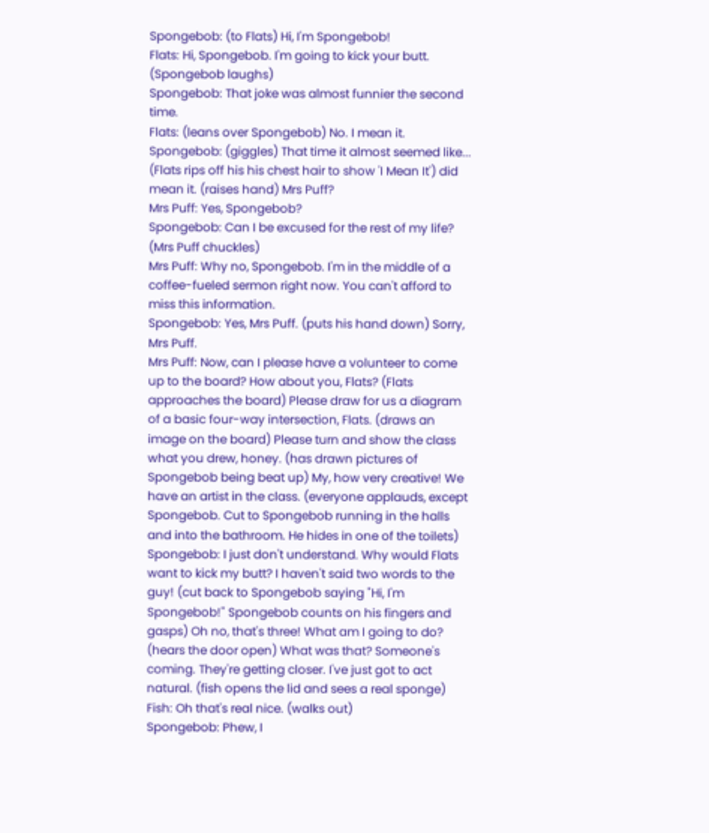Spongebob: (to Flats) Hi, I'm Spongebob!
Flats: Hi, Spongebob. I'm going to kick your butt. (Spongebob laughs)
Spongebob: That joke was almost funnier the second time.
Flats: (leans over Spongebob) No. I mean it.
Spongebob: (giggles) That time it almost seemed like... (Flats rips off his his chest hair to show 'I Mean It') did mean it. (raises hand) Mrs Puff?
Mrs Puff: Yes, Spongebob?
Spongebob: Can I be excused for the rest of my life? (Mrs Puff chuckles)
Mrs Puff: Why no, Spongebob. I'm in the middle of a coffee-fueled sermon right now. You can't afford to miss this information.
Spongebob: Yes, Mrs Puff. (puts his hand down) Sorry, Mrs Puff.
Mrs Puff: Now, can I please have a volunteer to come up to the board? How about you, Flats? (Flats approaches the board) Please draw for us a diagram of a basic four-way intersection, Flats. (draws an image on the board) Please turn and show the class what you drew, honey. (has drawn pictures of Spongebob being beat up) My, how very creative! We have an artist in the class. (everyone applauds, except Spongebob. Cut to Spongebob running in the halls and into the bathroom. He hides in one of the toilets)
Spongebob: I just don't understand. Why would Flats want to kick my butt? I haven't said two words to the guy! (cut back to Spongebob saying "Hi, I'm Spongebob!" Spongebob counts on his fingers and gasps) Oh no, that's three! What am I going to do? (hears the door open) What was that? Someone's coming. They're getting closer. I've just got to act natural. (fish opens the lid and sees a real sponge)
Fish: Oh that's real nice. (walks out)
Spongebob: Phew, I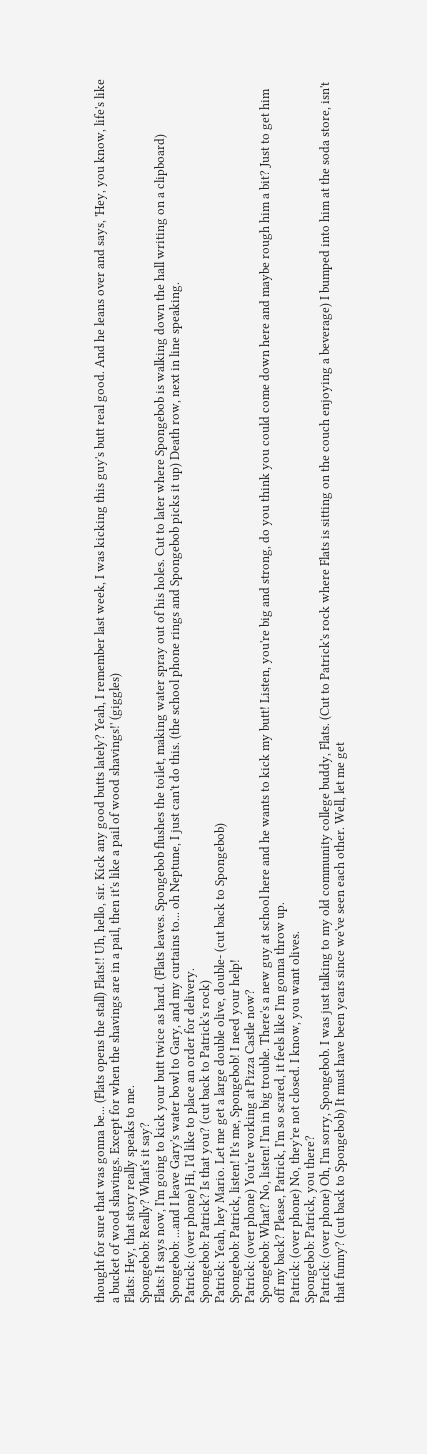thought for sure that was gonna be... (Flats opens the stall) Flats!! Uh, hello, sir. Kick any good butts lately? Yeah, I remember last week, I was kicking this guy's butt real good. And he leans over and says, 'Hey, you know, life's like a bucket of wood shavings. Except for when the shavings are in a pail, then it's like a pail of wood shavings!' (giggles)
Flats: Hey, that story really speaks to me.
Spongebob: Really? What's it say?
Flats: It says now, I'm going to kick your butt twice as hard. (Flats leaves. Spongebob flushes the toilet, making water spray out of his holes. Cut to later where Spongebob is walking down the hall writing on a clipboard)
Spongebob: ...and I leave Gary's water bowl to Gary, and my curtains to... oh Neptune, I just can't do this. (the school phone rings and Spongebob picks it up) Death row, next in line speaking.
Patrick: (over phone) Hi, I'd like to place an order for delivery.
Spongebob: Patrick? Is that you? (cut back to Patrick's rock)
Patrick: Yeah, hey Mario. Let me get a large double olive, double- (cut back to Spongebob)
Spongebob: Patrick, listen! It's me, Spongebob! I need your help!
Patrick: (over phone) You're working at Pizza Castle now?
Spongebob: What? No, listen! I'm in big trouble. There's a new guy at school here and he wants to kick my butt! Listen, you're big and strong, do you think you could come down here and maybe rough him a bit? Just to get him off my back? Please, Patrick, I'm so scared, it feels like I'm gonna throw up.
Patrick: (over phone) No, they're not closed. I know, you want olives.
Spongebob: Patrick, you there?
Patrick: (over phone) Oh, I'm sorry, Spongebob. I was just talking to my old community college buddy, Flats. (Cut to Patrick's rock where Flats is sitting on the couch enjoying a beverage) I bumped into him at the soda store, isn't that funny? (cut back to Spongebob) It must have been years since we've seen each other. Well, let me get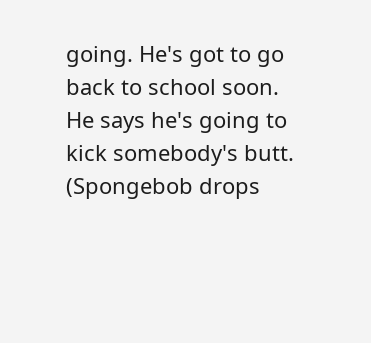going. He's got to go back to school soon. He says he's going to kick somebody's butt. (Spongebob drops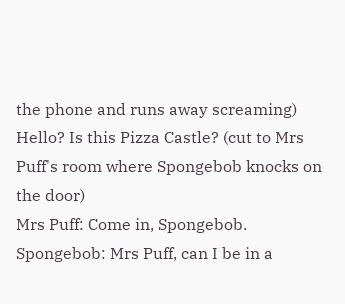the phone and runs away screaming) Hello? Is this Pizza Castle? (cut to Mrs Puff's room where Spongebob knocks on the door)
Mrs Puff: Come in, Spongebob.
Spongebob: Mrs Puff, can I be in a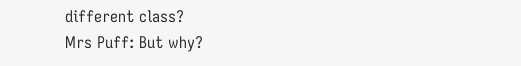different class?
Mrs Puff: But why?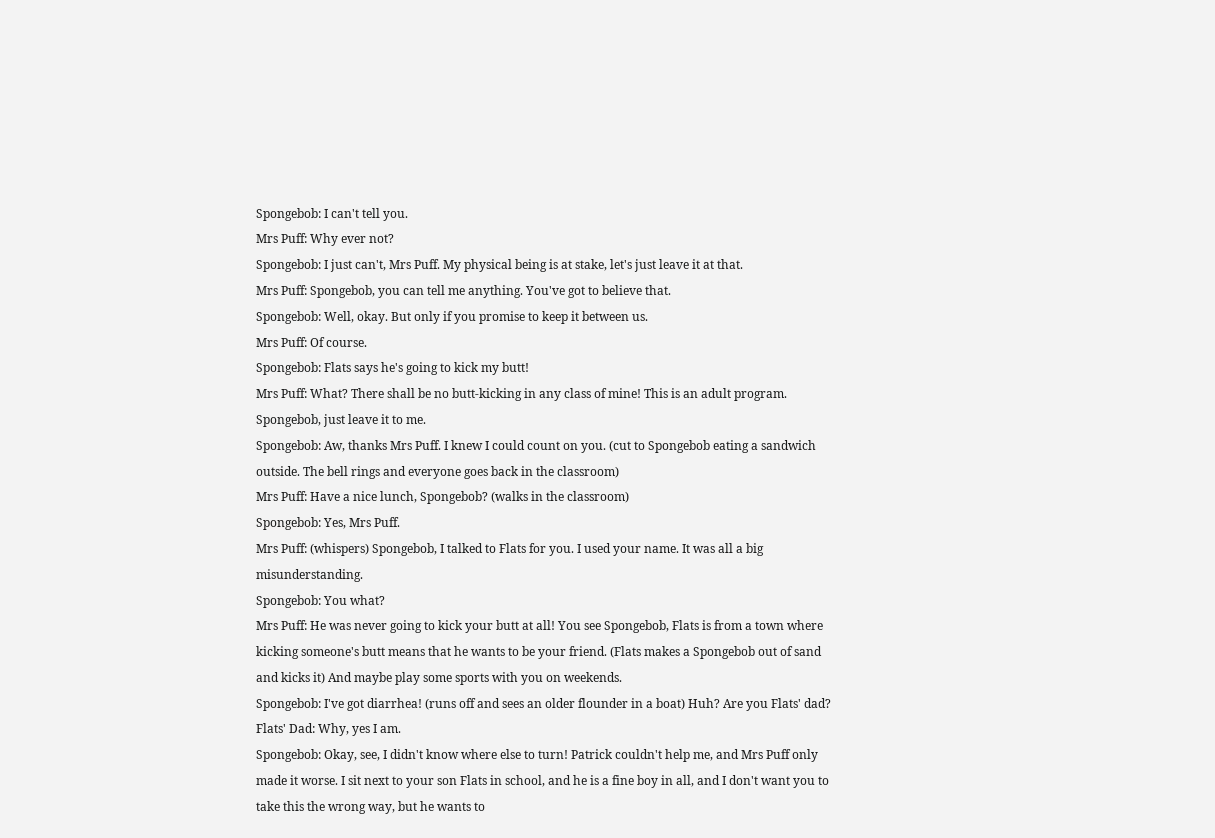Spongebob: I can't tell you.
Mrs Puff: Why ever not?
Spongebob: I just can't, Mrs Puff. My physical being is at stake, let's just leave it at that.
Mrs Puff: Spongebob, you can tell me anything. You've got to believe that.
Spongebob: Well, okay. But only if you promise to keep it between us.
Mrs Puff: Of course.
Spongebob: Flats says he's going to kick my butt!
Mrs Puff: What? There shall be no butt-kicking in any class of mine! This is an adult program. Spongebob, just leave it to me.
Spongebob: Aw, thanks Mrs Puff. I knew I could count on you. (cut to Spongebob eating a sandwich outside. The bell rings and everyone goes back in the classroom)
Mrs Puff: Have a nice lunch, Spongebob? (walks in the classroom)
Spongebob: Yes, Mrs Puff.
Mrs Puff: (whispers) Spongebob, I talked to Flats for you. I used your name. It was all a big misunderstanding.
Spongebob: You what?
Mrs Puff: He was never going to kick your butt at all! You see Spongebob, Flats is from a town where kicking someone's butt means that he wants to be your friend. (Flats makes a Spongebob out of sand and kicks it) And maybe play some sports with you on weekends.
Spongebob: I've got diarrhea! (runs off and sees an older flounder in a boat) Huh? Are you Flats' dad?
Flats' Dad: Why, yes I am.
Spongebob: Okay, see, I didn't know where else to turn! Patrick couldn't help me, and Mrs Puff only made it worse. I sit next to your son Flats in school, and he is a fine boy in all, and I don't want you to take this the wrong way, but he wants to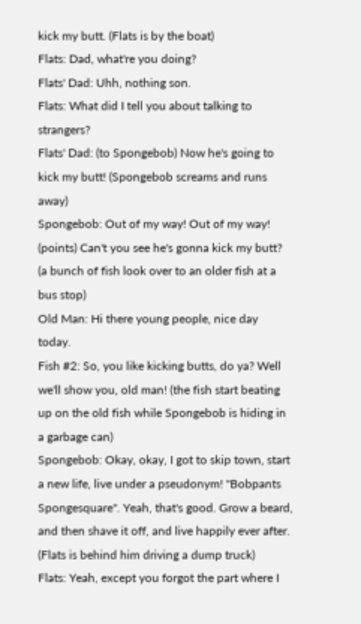kick my butt. (Flats is by the boat)
Flats: Dad, what're you doing?
Flats' Dad: Uhh, nothing son.
Flats: What did I tell you about talking to strangers?
Flats' Dad: (to Spongebob) Now he's going to kick my butt! (Spongebob screams and runs away)
Spongebob: Out of my way! Out of my way! (points) Can't you see he's gonna kick my butt? (a bunch of fish look over to an older fish at a bus stop)
Old Man: Hi there young people, nice day today.
Fish #2: So, you like kicking butts, do ya? Well we'll show you, old man! (the fish start beating up on the old fish while Spongebob is hiding in a garbage can)
Spongebob: Okay, okay, I got to skip town, start a new life, live under a pseudonym! "Bobpants Spongesquare". Yeah, that's good. Grow a beard, and then shave it off, and live happily ever after. (Flats is behind him driving a dump truck)
Flats: Yeah, except you forgot the part where I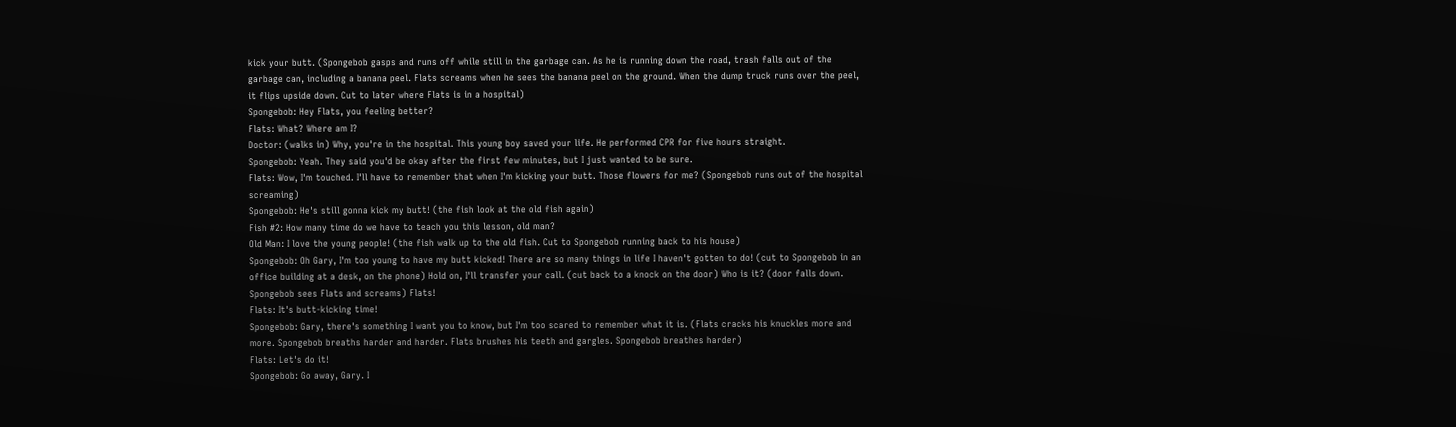kick your butt. (Spongebob gasps and runs off while still in the garbage can. As he is running down the road, trash falls out of the garbage can, including a banana peel. Flats screams when he sees the banana peel on the ground. When the dump truck runs over the peel, it flips upside down. Cut to later where Flats is in a hospital)
Spongebob: Hey Flats, you feeling better?
Flats: What? Where am I?
Doctor: (walks in) Why, you're in the hospital. This young boy saved your life. He performed CPR for five hours straight.
Spongebob: Yeah. They said you'd be okay after the first few minutes, but I just wanted to be sure.
Flats: Wow, I'm touched. I'll have to remember that when I'm kicking your butt. Those flowers for me? (Spongebob runs out of the hospital screaming)
Spongebob: He's still gonna kick my butt! (the fish look at the old fish again)
Fish #2: How many time do we have to teach you this lesson, old man?
Old Man: I love the young people! (the fish walk up to the old fish. Cut to Spongebob running back to his house)
Spongebob: Oh Gary, I'm too young to have my butt kicked! There are so many things in life I haven't gotten to do! (cut to Spongebob in an office building at a desk, on the phone) Hold on, I'll transfer your call. (cut back to a knock on the door) Who is it? (door falls down. Spongebob sees Flats and screams) Flats!
Flats: It's butt-kicking time!
Spongebob: Gary, there's something I want you to know, but I'm too scared to remember what it is. (Flats cracks his knuckles more and more. Spongebob breaths harder and harder. Flats brushes his teeth and gargles. Spongebob breathes harder)
Flats: Let's do it!
Spongebob: Go away, Gary. I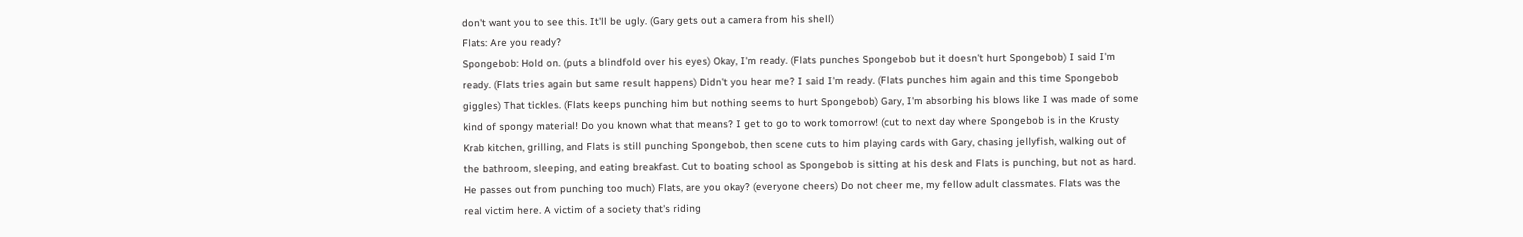don't want you to see this. It'll be ugly. (Gary gets out a camera from his shell)
Flats: Are you ready?
Spongebob: Hold on. (puts a blindfold over his eyes) Okay, I'm ready. (Flats punches Spongebob but it doesn't hurt Spongebob) I said I'm ready. (Flats tries again but same result happens) Didn't you hear me? I said I'm ready. (Flats punches him again and this time Spongebob giggles) That tickles. (Flats keeps punching him but nothing seems to hurt Spongebob) Gary, I'm absorbing his blows like I was made of some kind of spongy material! Do you known what that means? I get to go to work tomorrow! (cut to next day where Spongebob is in the Krusty Krab kitchen, grilling, and Flats is still punching Spongebob, then scene cuts to him playing cards with Gary, chasing jellyfish, walking out of the bathroom, sleeping, and eating breakfast. Cut to boating school as Spongebob is sitting at his desk and Flats is punching, but not as hard. He passes out from punching too much) Flats, are you okay? (everyone cheers) Do not cheer me, my fellow adult classmates. Flats was the real victim here. A victim of a society that's riding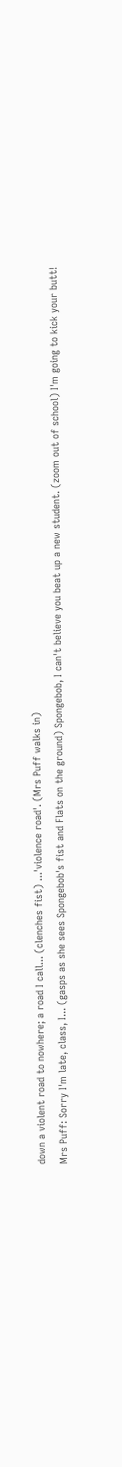down a violent road to nowhere; a road I call... (clenches fist) ...'violence road'. (Mrs Puff walks in)
Mrs Puff: Sorry I'm late, class, I... (gasps as she sees Spongebob's fist and Flats on the ground) Spongebob, I can't believe you beat up a new student. (zoom out of school) I'm going to kick your butt!